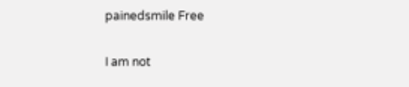painedsmile Free

I am not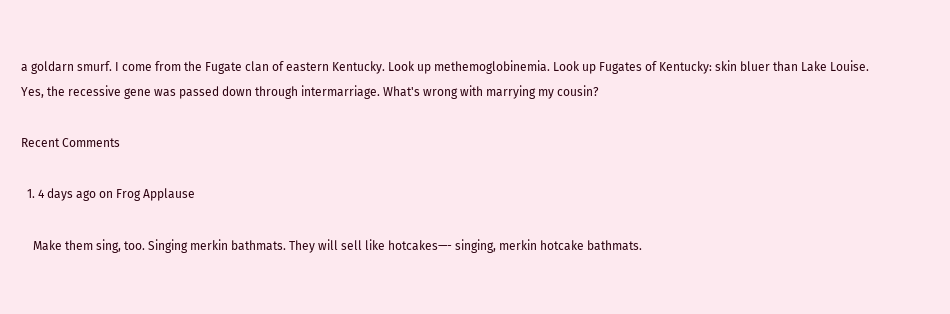a goldarn smurf. I come from the Fugate clan of eastern Kentucky. Look up methemoglobinemia. Look up Fugates of Kentucky: skin bluer than Lake Louise. Yes, the recessive gene was passed down through intermarriage. What's wrong with marrying my cousin?

Recent Comments

  1. 4 days ago on Frog Applause

    Make them sing, too. Singing merkin bathmats. They will sell like hotcakes—- singing, merkin hotcake bathmats.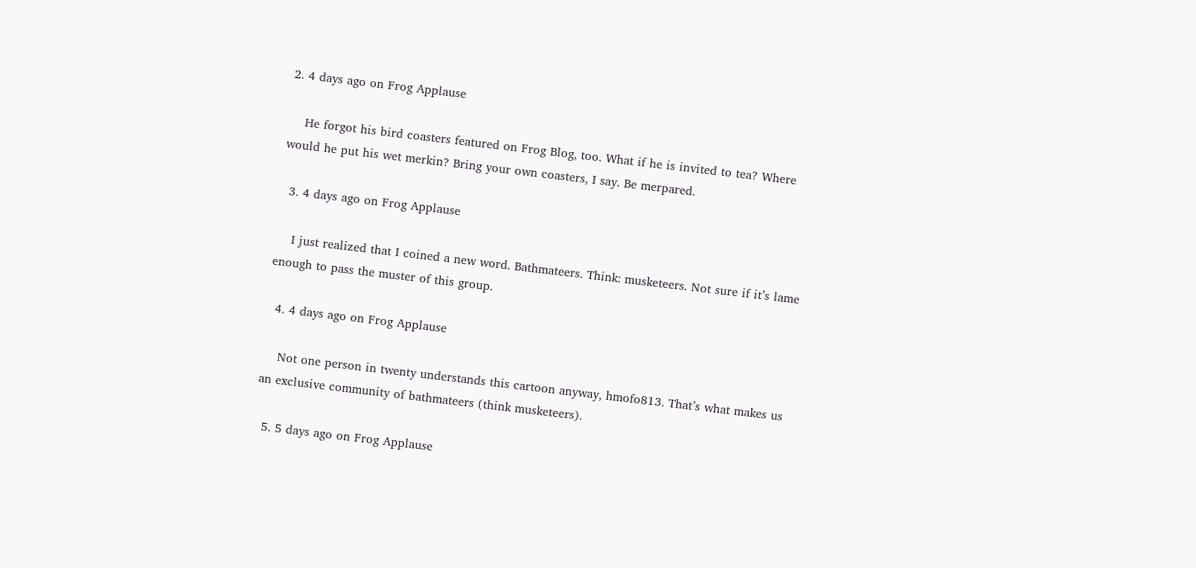2. 4 days ago on Frog Applause

    He forgot his bird coasters featured on Frog Blog, too. What if he is invited to tea? Where would he put his wet merkin? Bring your own coasters, I say. Be merpared.

  3. 4 days ago on Frog Applause

    I just realized that I coined a new word. Bathmateers. Think: musketeers. Not sure if it’s lame enough to pass the muster of this group.

  4. 4 days ago on Frog Applause

    Not one person in twenty understands this cartoon anyway, hmofo813. That’s what makes us an exclusive community of bathmateers (think musketeers).

  5. 5 days ago on Frog Applause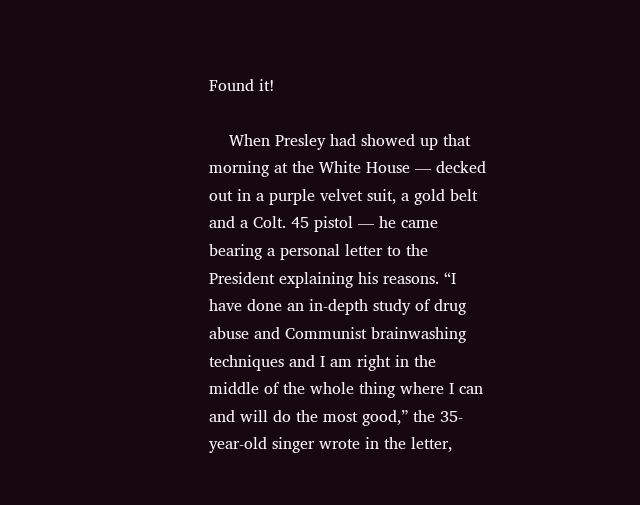Found it!

    When Presley had showed up that morning at the White House — decked out in a purple velvet suit, a gold belt and a Colt. 45 pistol — he came bearing a personal letter to the President explaining his reasons. “I have done an in-depth study of drug abuse and Communist brainwashing techniques and I am right in the middle of the whole thing where I can and will do the most good,” the 35-year-old singer wrote in the letter,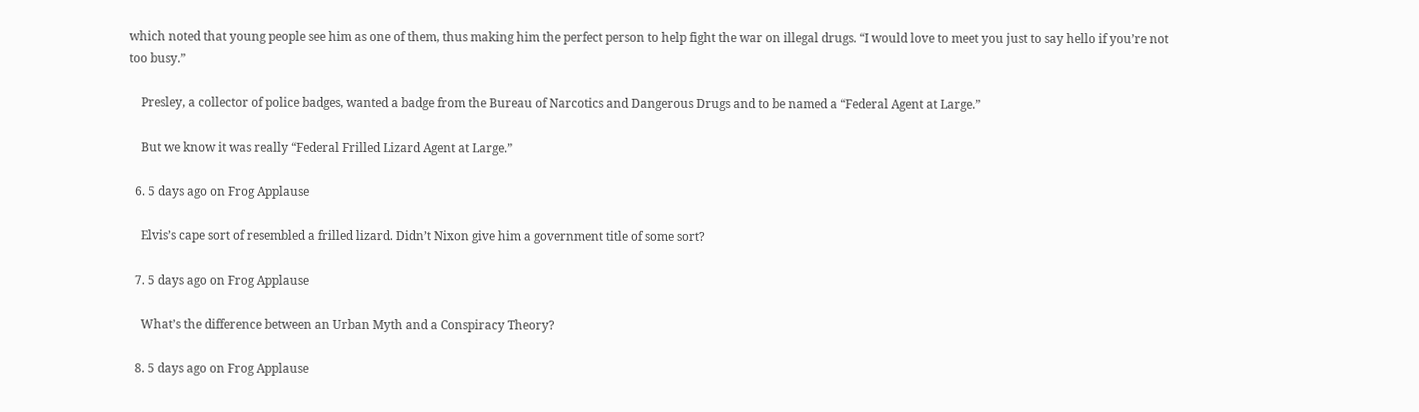which noted that young people see him as one of them, thus making him the perfect person to help fight the war on illegal drugs. “I would love to meet you just to say hello if you’re not too busy.”

    Presley, a collector of police badges, wanted a badge from the Bureau of Narcotics and Dangerous Drugs and to be named a “Federal Agent at Large.”

    But we know it was really “Federal Frilled Lizard Agent at Large.”

  6. 5 days ago on Frog Applause

    Elvis’s cape sort of resembled a frilled lizard. Didn’t Nixon give him a government title of some sort?

  7. 5 days ago on Frog Applause

    What’s the difference between an Urban Myth and a Conspiracy Theory?

  8. 5 days ago on Frog Applause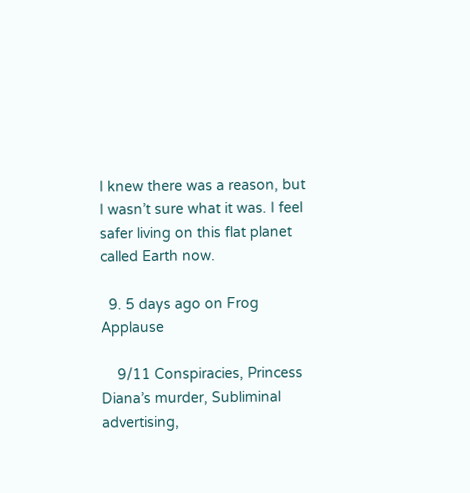I knew there was a reason, but I wasn’t sure what it was. I feel safer living on this flat planet called Earth now.

  9. 5 days ago on Frog Applause

    9/11 Conspiracies, Princess Diana’s murder, Subliminal advertising,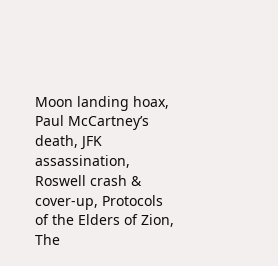Moon landing hoax, Paul McCartney’s death, JFK assassination, Roswell crash & cover-up, Protocols of the Elders of Zion, The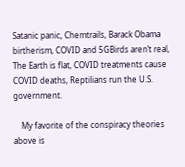Satanic panic, Chemtrails, Barack Obama birtherism, COVID and 5GBirds aren’t real, The Earth is flat, COVID treatments cause COVID deaths, Reptilians run the U.S. government.

    My favorite of the conspiracy theories above is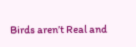Birds aren’t Real and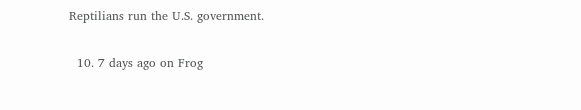Reptilians run the U.S. government.

  10. 7 days ago on Frog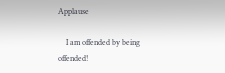Applause

    I am offended by being offended!